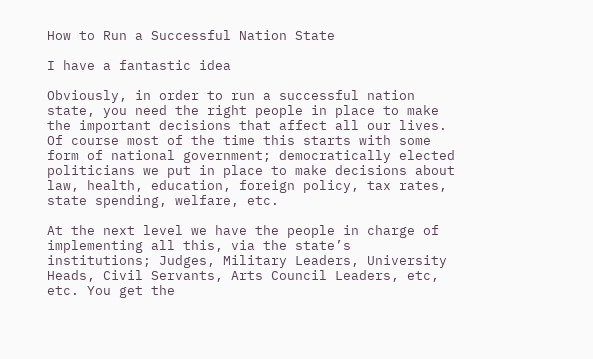How to Run a Successful Nation State

I have a fantastic idea

Obviously, in order to run a successful nation state, you need the right people in place to make the important decisions that affect all our lives. Of course most of the time this starts with some form of national government; democratically elected politicians we put in place to make decisions about law, health, education, foreign policy, tax rates, state spending, welfare, etc.

At the next level we have the people in charge of implementing all this, via the state’s institutions; Judges, Military Leaders, University Heads, Civil Servants, Arts Council Leaders, etc, etc. You get the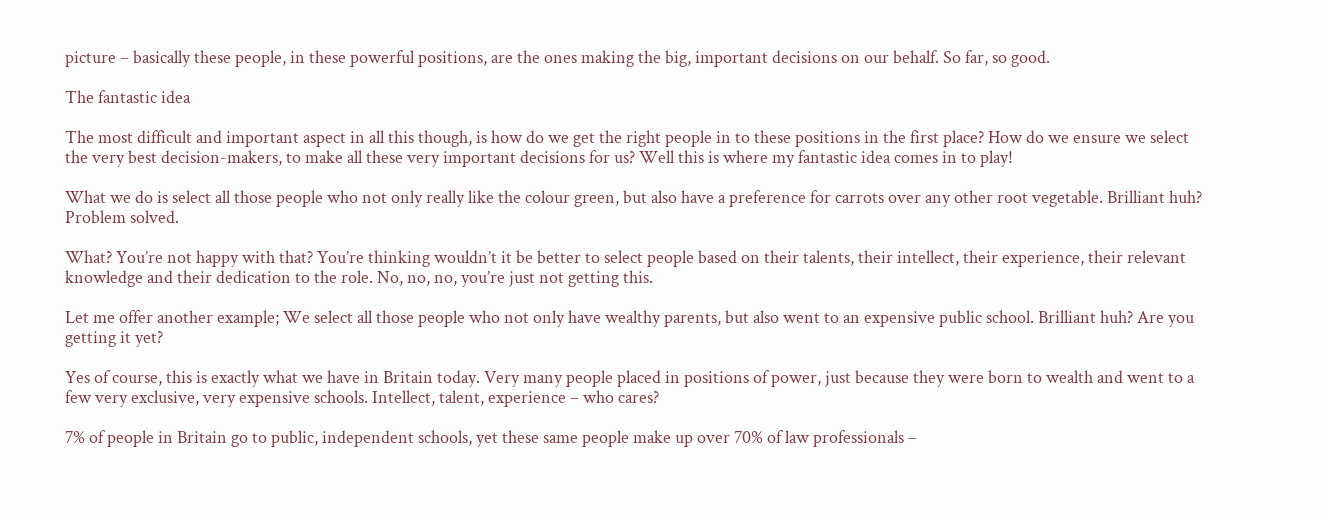picture – basically these people, in these powerful positions, are the ones making the big, important decisions on our behalf. So far, so good.

The fantastic idea

The most difficult and important aspect in all this though, is how do we get the right people in to these positions in the first place? How do we ensure we select the very best decision-makers, to make all these very important decisions for us? Well this is where my fantastic idea comes in to play!

What we do is select all those people who not only really like the colour green, but also have a preference for carrots over any other root vegetable. Brilliant huh? Problem solved.

What? You’re not happy with that? You’re thinking wouldn’t it be better to select people based on their talents, their intellect, their experience, their relevant knowledge and their dedication to the role. No, no, no, you’re just not getting this.

Let me offer another example; We select all those people who not only have wealthy parents, but also went to an expensive public school. Brilliant huh? Are you getting it yet?

Yes of course, this is exactly what we have in Britain today. Very many people placed in positions of power, just because they were born to wealth and went to a few very exclusive, very expensive schools. Intellect, talent, experience – who cares?

7% of people in Britain go to public, independent schools, yet these same people make up over 70% of law professionals –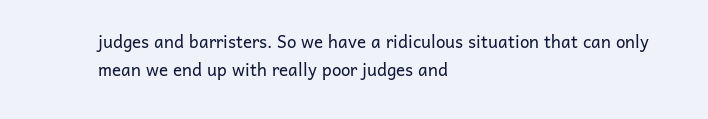judges and barristers. So we have a ridiculous situation that can only mean we end up with really poor judges and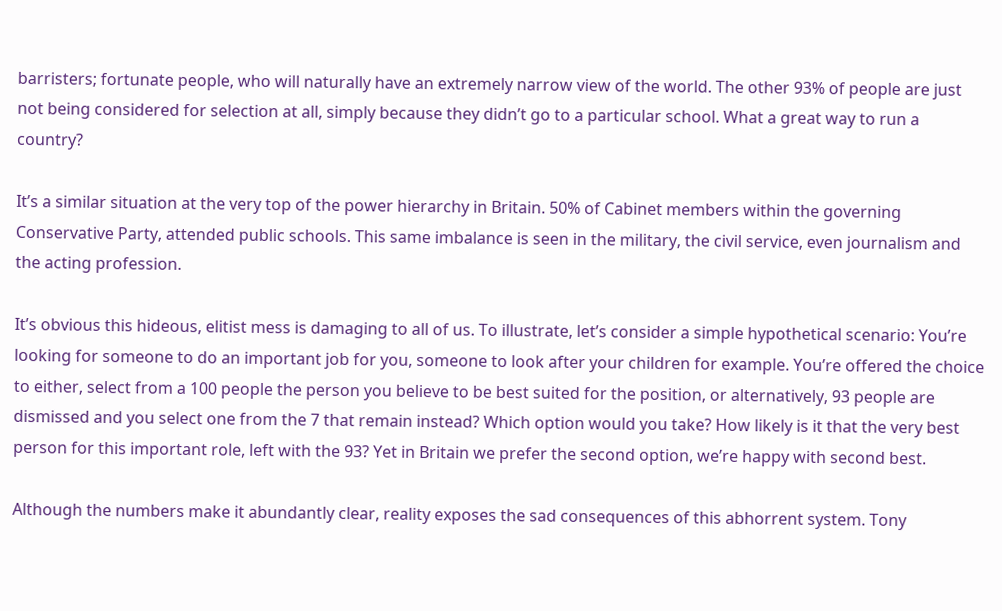barristers; fortunate people, who will naturally have an extremely narrow view of the world. The other 93% of people are just not being considered for selection at all, simply because they didn’t go to a particular school. What a great way to run a country?

It’s a similar situation at the very top of the power hierarchy in Britain. 50% of Cabinet members within the governing Conservative Party, attended public schools. This same imbalance is seen in the military, the civil service, even journalism and the acting profession.

It’s obvious this hideous, elitist mess is damaging to all of us. To illustrate, let’s consider a simple hypothetical scenario: You’re looking for someone to do an important job for you, someone to look after your children for example. You’re offered the choice to either, select from a 100 people the person you believe to be best suited for the position, or alternatively, 93 people are dismissed and you select one from the 7 that remain instead? Which option would you take? How likely is it that the very best person for this important role, left with the 93? Yet in Britain we prefer the second option, we’re happy with second best.

Although the numbers make it abundantly clear, reality exposes the sad consequences of this abhorrent system. Tony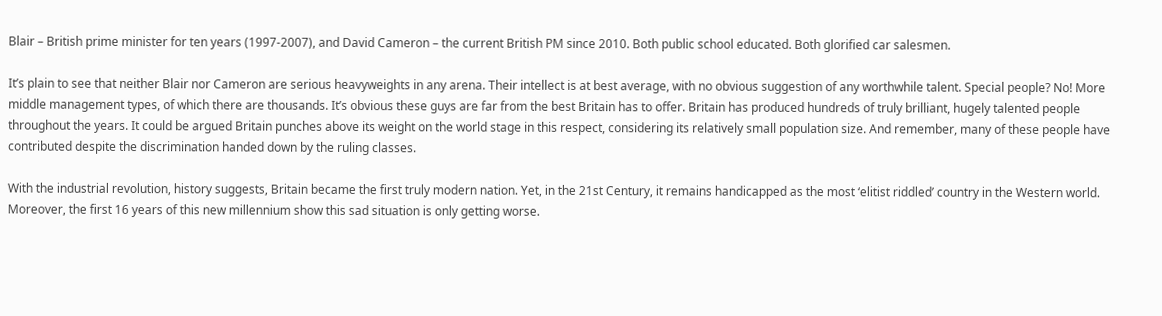Blair – British prime minister for ten years (1997-2007), and David Cameron – the current British PM since 2010. Both public school educated. Both glorified car salesmen.

It’s plain to see that neither Blair nor Cameron are serious heavyweights in any arena. Their intellect is at best average, with no obvious suggestion of any worthwhile talent. Special people? No! More middle management types, of which there are thousands. It’s obvious these guys are far from the best Britain has to offer. Britain has produced hundreds of truly brilliant, hugely talented people throughout the years. It could be argued Britain punches above its weight on the world stage in this respect, considering its relatively small population size. And remember, many of these people have contributed despite the discrimination handed down by the ruling classes.

With the industrial revolution, history suggests, Britain became the first truly modern nation. Yet, in the 21st Century, it remains handicapped as the most ‘elitist riddled’ country in the Western world. Moreover, the first 16 years of this new millennium show this sad situation is only getting worse.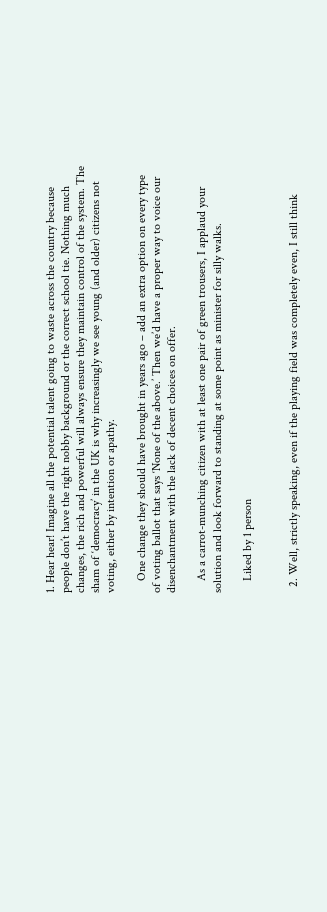1. Hear hear! Imagine all the potential talent going to waste across the country because people don’t have the right nobby background or the correct school tie. Nothing much changes, the rich and powerful will always ensure they maintain control of the system. The sham of ‘democracy’ in the UK is why increasingly we see young (and older) citizens not voting, either by intention or apathy.

    One change they should have brought in years ago – add an extra option on every type of voting ballot that says ‘None of the above.’ Then we’d have a proper way to voice our disenchantment with the lack of decent choices on offer.

    As a carrot-munching citizen with at least one pair of green trousers, I applaud your solution and look forward to standing at some point as minister for silly walks.

    Liked by 1 person


  2. Well, strictly speaking, even if the playing field was completely even, I still think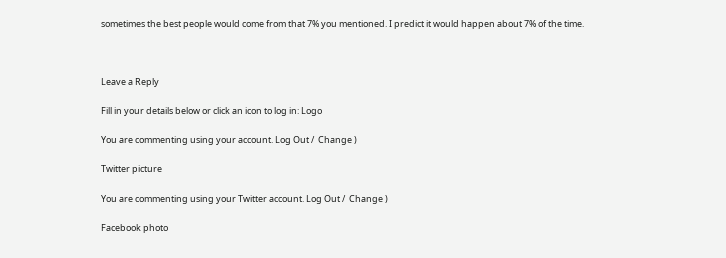sometimes the best people would come from that 7% you mentioned. I predict it would happen about 7% of the time.



Leave a Reply

Fill in your details below or click an icon to log in: Logo

You are commenting using your account. Log Out /  Change )

Twitter picture

You are commenting using your Twitter account. Log Out /  Change )

Facebook photo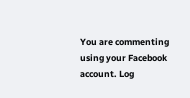You are commenting using your Facebook account. Log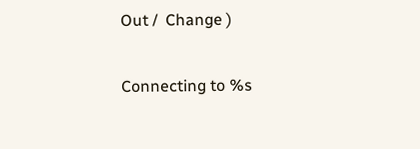Out /  Change )

Connecting to %s